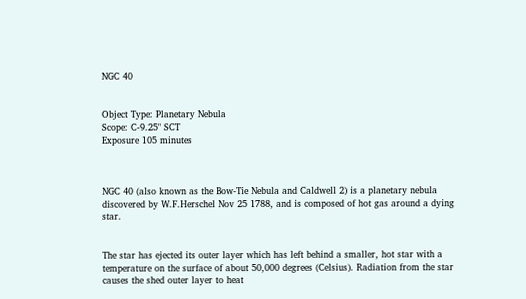NGC 40


Object Type: Planetary Nebula
Scope: C-9.25" SCT
Exposure 105 minutes



NGC 40 (also known as the Bow-Tie Nebula and Caldwell 2) is a planetary nebula discovered by W.F.Herschel Nov 25 1788, and is composed of hot gas around a dying star.


The star has ejected its outer layer which has left behind a smaller, hot star with a temperature on the surface of about 50,000 degrees (Celsius). Radiation from the star causes the shed outer layer to heat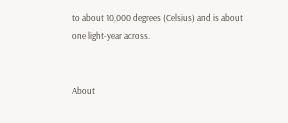to about 10,000 degrees (Celsius) and is about one light-year across.


About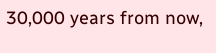30,000 years from now,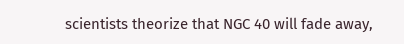scientists theorize that NGC 40 will fade away,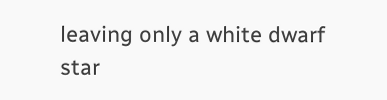leaving only a white dwarf star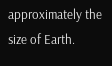approximately the size of Earth.